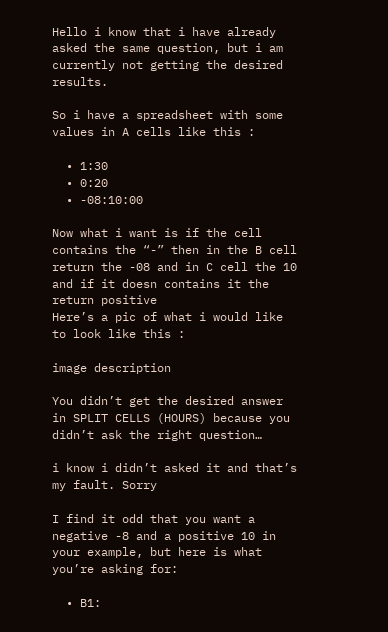Hello i know that i have already asked the same question, but i am currently not getting the desired results.

So i have a spreadsheet with some values in A cells like this :

  • 1:30
  • 0:20
  • -08:10:00

Now what i want is if the cell contains the “-” then in the B cell return the -08 and in C cell the 10 and if it doesn contains it the return positive
Here’s a pic of what i would like to look like this :

image description

You didn’t get the desired answer in SPLIT CELLS (HOURS) because you didn’t ask the right question…

i know i didn’t asked it and that’s my fault. Sorry

I find it odd that you want a negative -8 and a positive 10 in your example, but here is what you’re asking for:

  • B1: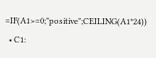=IF(A1>=0;"positive";CEILING(A1*24))
  • C1: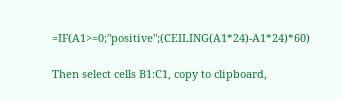=IF(A1>=0;"positive";(CEILING(A1*24)-A1*24)*60)

Then select cells B1:C1, copy to clipboard,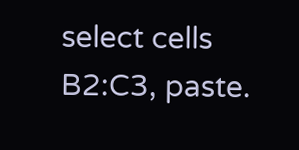select cells B2:C3, paste.